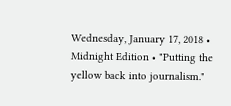Wednesday, January 17, 2018 • Midnight Edition • "Putting the yellow back into journalism."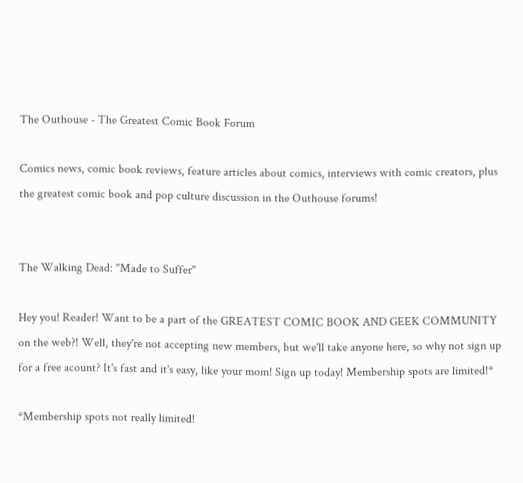The Outhouse - The Greatest Comic Book Forum

Comics news, comic book reviews, feature articles about comics, interviews with comic creators, plus the greatest comic book and pop culture discussion in the Outhouse forums!


The Walking Dead: "Made to Suffer"

Hey you! Reader! Want to be a part of the GREATEST COMIC BOOK AND GEEK COMMUNITY on the web?! Well, they're not accepting new members, but we'll take anyone here, so why not sign up for a free acount? It's fast and it's easy, like your mom! Sign up today! Membership spots are limited!*

*Membership spots not really limited!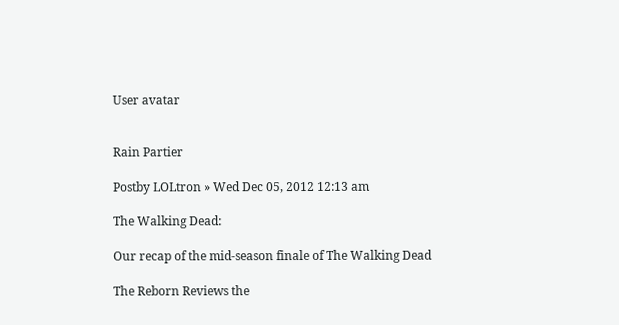User avatar


Rain Partier

Postby LOLtron » Wed Dec 05, 2012 12:13 am

The Walking Dead:

Our recap of the mid-season finale of The Walking Dead

The Reborn Reviews the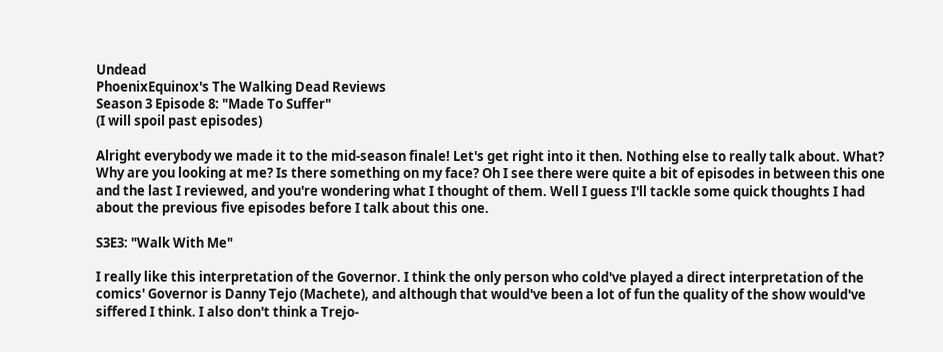Undead
PhoenixEquinox's The Walking Dead Reviews
Season 3 Episode 8: "Made To Suffer"
(I will spoil past episodes)

Alright everybody we made it to the mid-season finale! Let's get right into it then. Nothing else to really talk about. What? Why are you looking at me? Is there something on my face? Oh I see there were quite a bit of episodes in between this one and the last I reviewed, and you're wondering what I thought of them. Well I guess I'll tackle some quick thoughts I had about the previous five episodes before I talk about this one.

S3E3: "Walk With Me"

I really like this interpretation of the Governor. I think the only person who cold've played a direct interpretation of the comics' Governor is Danny Tejo (Machete), and although that would've been a lot of fun the quality of the show would've siffered I think. I also don't think a Trejo-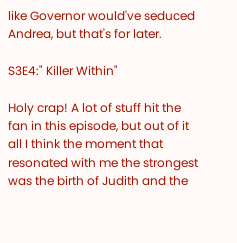like Governor would've seduced Andrea, but that's for later.

S3E4:" Killer Within"

Holy crap! A lot of stuff hit the fan in this episode, but out of it all I think the moment that resonated with me the strongest was the birth of Judith and the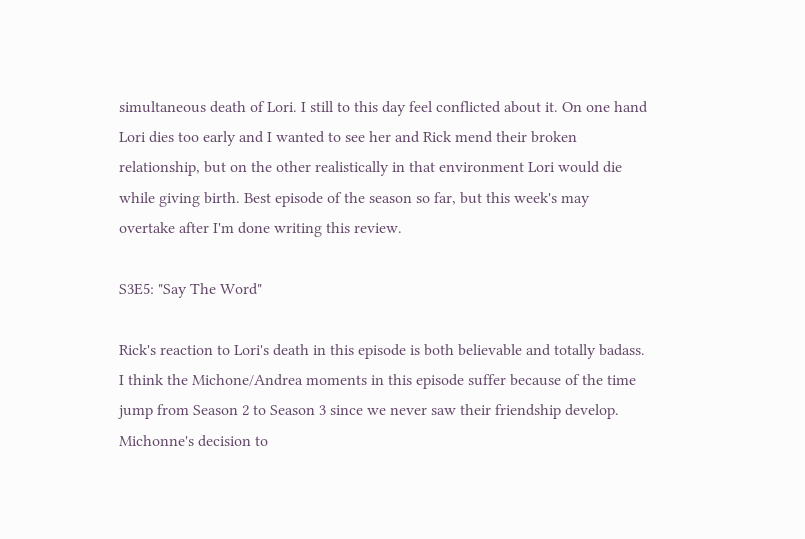simultaneous death of Lori. I still to this day feel conflicted about it. On one hand Lori dies too early and I wanted to see her and Rick mend their broken relationship, but on the other realistically in that environment Lori would die while giving birth. Best episode of the season so far, but this week's may overtake after I'm done writing this review.

S3E5: "Say The Word"

Rick's reaction to Lori's death in this episode is both believable and totally badass. I think the Michone/Andrea moments in this episode suffer because of the time jump from Season 2 to Season 3 since we never saw their friendship develop. Michonne's decision to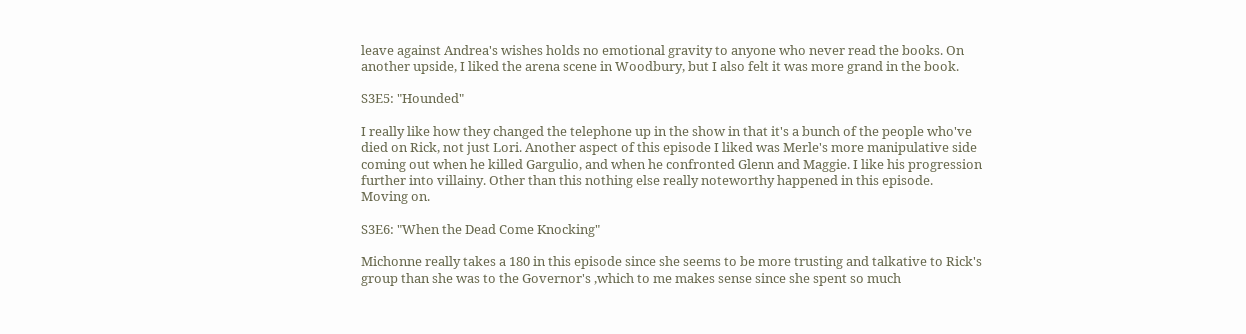leave against Andrea's wishes holds no emotional gravity to anyone who never read the books. On another upside, I liked the arena scene in Woodbury, but I also felt it was more grand in the book.

S3E5: "Hounded"

I really like how they changed the telephone up in the show in that it's a bunch of the people who've died on Rick, not just Lori. Another aspect of this episode I liked was Merle's more manipulative side coming out when he killed Gargulio, and when he confronted Glenn and Maggie. I like his progression further into villainy. Other than this nothing else really noteworthy happened in this episode. Moving on.

S3E6: "When the Dead Come Knocking"

Michonne really takes a 180 in this episode since she seems to be more trusting and talkative to Rick's group than she was to the Governor's ,which to me makes sense since she spent so much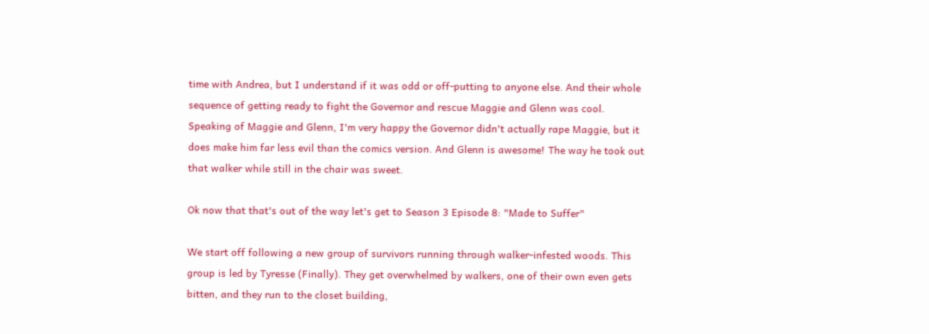time with Andrea, but I understand if it was odd or off-putting to anyone else. And their whole sequence of getting ready to fight the Governor and rescue Maggie and Glenn was cool. Speaking of Maggie and Glenn, I'm very happy the Governor didn't actually rape Maggie, but it does make him far less evil than the comics version. And Glenn is awesome! The way he took out that walker while still in the chair was sweet.

Ok now that that's out of the way let's get to Season 3 Episode 8: "Made to Suffer"

We start off following a new group of survivors running through walker-infested woods. This group is led by Tyresse (Finally). They get overwhelmed by walkers, one of their own even gets bitten, and they run to the closet building,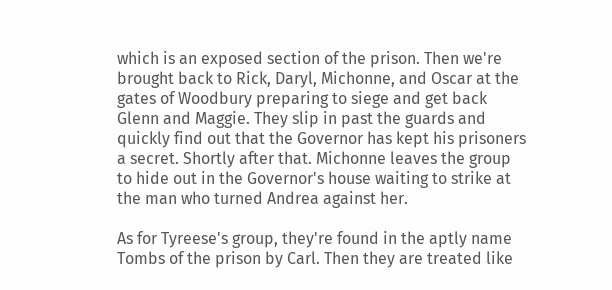which is an exposed section of the prison. Then we're brought back to Rick, Daryl, Michonne, and Oscar at the gates of Woodbury preparing to siege and get back Glenn and Maggie. They slip in past the guards and quickly find out that the Governor has kept his prisoners a secret. Shortly after that. Michonne leaves the group to hide out in the Governor's house waiting to strike at the man who turned Andrea against her.

As for Tyreese's group, they're found in the aptly name Tombs of the prison by Carl. Then they are treated like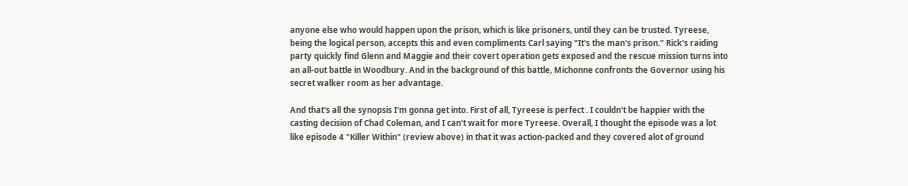anyone else who would happen upon the prison, which is like prisoners, until they can be trusted. Tyreese, being the logical person, accepts this and even compliments Carl saying "It's the man's prison." Rick's raiding party quickly find Glenn and Maggie and their covert operation gets exposed and the rescue mission turns into an all-out battle in Woodbury. And in the background of this battle, Michonne confronts the Governor using his secret walker room as her advantage.

And that's all the synopsis I'm gonna get into. First of all, Tyreese is perfect . I couldn't be happier with the casting decision of Chad Coleman, and I can't wait for more Tyreese. Overall, I thought the episode was a lot like episode 4 "Killer Within" (review above) in that it was action-packed and they covered alot of ground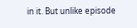in it. But unlike episode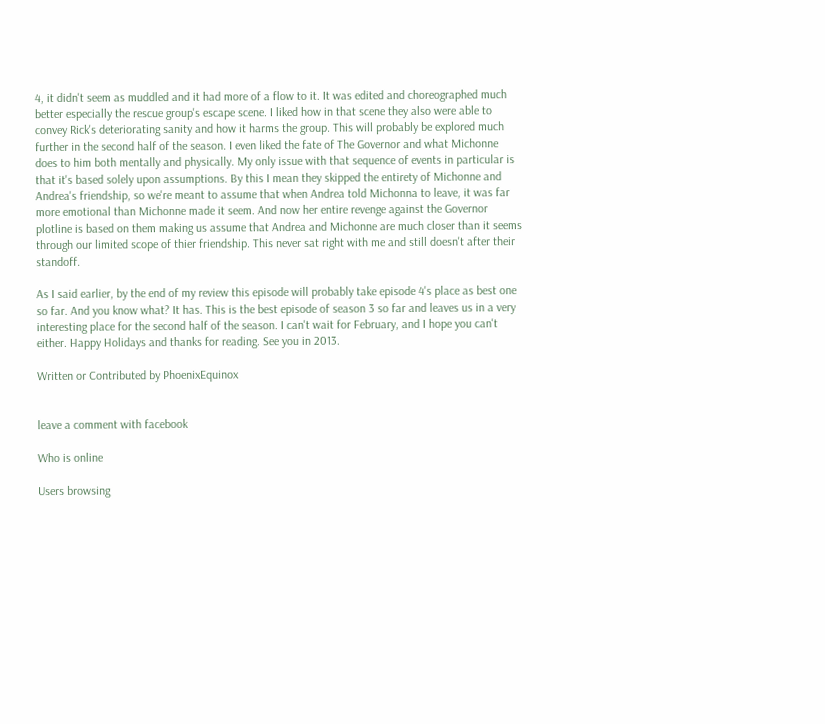4, it didn't seem as muddled and it had more of a flow to it. It was edited and choreographed much better especially the rescue group's escape scene. I liked how in that scene they also were able to convey Rick's deteriorating sanity and how it harms the group. This will probably be explored much further in the second half of the season. I even liked the fate of The Governor and what Michonne does to him both mentally and physically. My only issue with that sequence of events in particular is that it's based solely upon assumptions. By this I mean they skipped the entirety of Michonne and Andrea's friendship, so we're meant to assume that when Andrea told Michonna to leave, it was far more emotional than Michonne made it seem. And now her entire revenge against the Governor plotline is based on them making us assume that Andrea and Michonne are much closer than it seems through our limited scope of thier friendship. This never sat right with me and still doesn't after their standoff.

As I said earlier, by the end of my review this episode will probably take episode 4's place as best one so far. And you know what? It has. This is the best episode of season 3 so far and leaves us in a very interesting place for the second half of the season. I can't wait for February, and I hope you can't either. Happy Holidays and thanks for reading. See you in 2013.

Written or Contributed by PhoenixEquinox


leave a comment with facebook

Who is online

Users browsing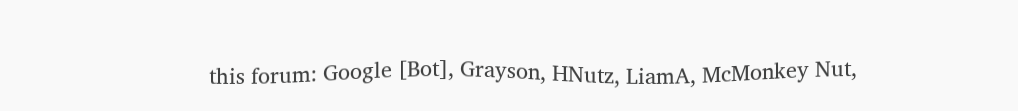this forum: Google [Bot], Grayson, HNutz, LiamA, McMonkey Nut,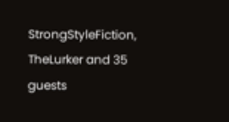StrongStyleFiction, TheLurker and 35 guests